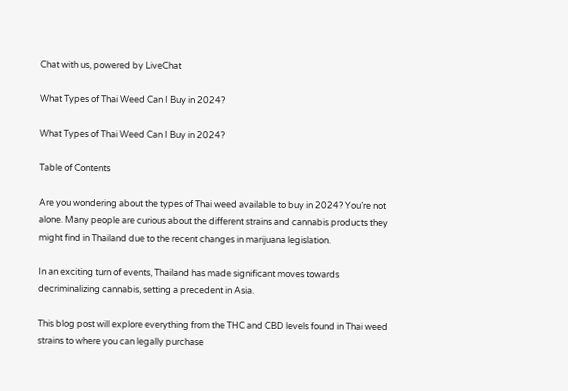Chat with us, powered by LiveChat

What Types of Thai Weed Can I Buy in 2024?

What Types of Thai Weed Can I Buy in 2024?

Table of Contents

Are you wondering about the types of Thai weed available to buy in 2024? You’re not alone. Many people are curious about the different strains and cannabis products they might find in Thailand due to the recent changes in marijuana legislation.

In an exciting turn of events, Thailand has made significant moves towards decriminalizing cannabis, setting a precedent in Asia.

This blog post will explore everything from the THC and CBD levels found in Thai weed strains to where you can legally purchase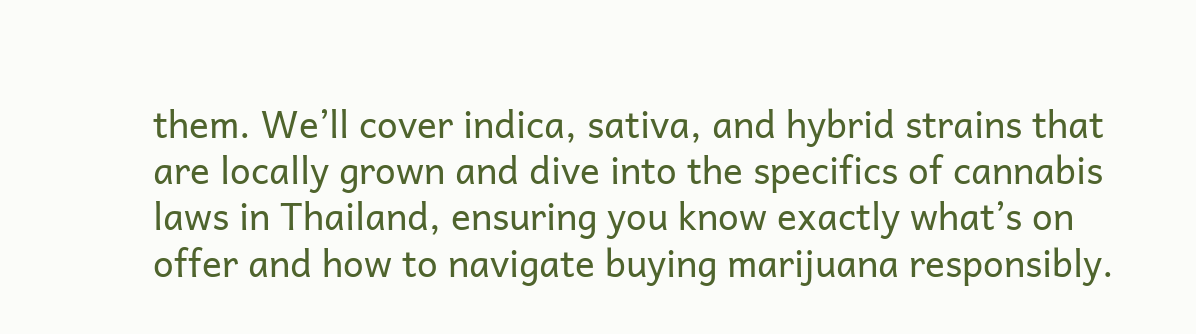them. We’ll cover indica, sativa, and hybrid strains that are locally grown and dive into the specifics of cannabis laws in Thailand, ensuring you know exactly what’s on offer and how to navigate buying marijuana responsibly.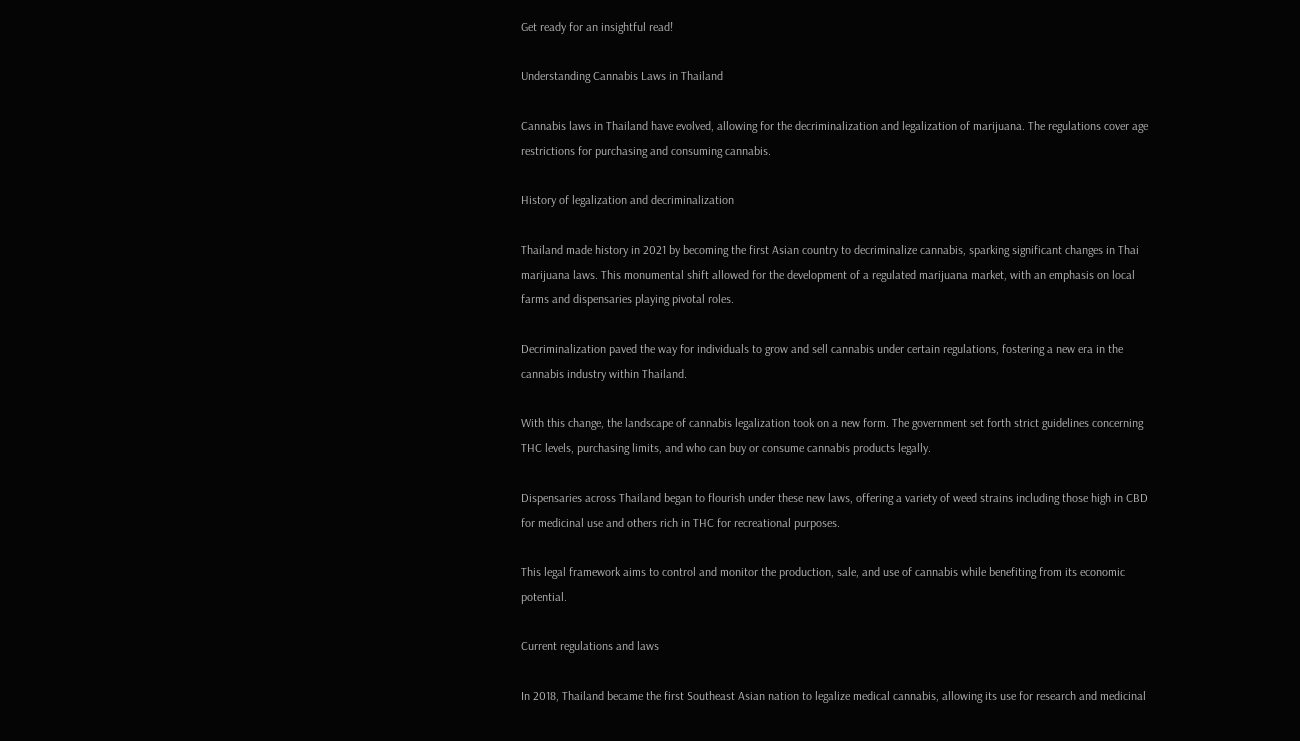Get ready for an insightful read!

Understanding Cannabis Laws in Thailand

Cannabis laws in Thailand have evolved, allowing for the decriminalization and legalization of marijuana. The regulations cover age restrictions for purchasing and consuming cannabis.

History of legalization and decriminalization

Thailand made history in 2021 by becoming the first Asian country to decriminalize cannabis, sparking significant changes in Thai marijuana laws. This monumental shift allowed for the development of a regulated marijuana market, with an emphasis on local farms and dispensaries playing pivotal roles.

Decriminalization paved the way for individuals to grow and sell cannabis under certain regulations, fostering a new era in the cannabis industry within Thailand.

With this change, the landscape of cannabis legalization took on a new form. The government set forth strict guidelines concerning THC levels, purchasing limits, and who can buy or consume cannabis products legally.

Dispensaries across Thailand began to flourish under these new laws, offering a variety of weed strains including those high in CBD for medicinal use and others rich in THC for recreational purposes.

This legal framework aims to control and monitor the production, sale, and use of cannabis while benefiting from its economic potential.

Current regulations and laws

In 2018, Thailand became the first Southeast Asian nation to legalize medical cannabis, allowing its use for research and medicinal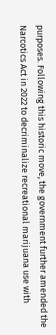purposes. Following this historic move, the government further amended the Narcotics Act in 2022 to decriminalize recreational marijuana use with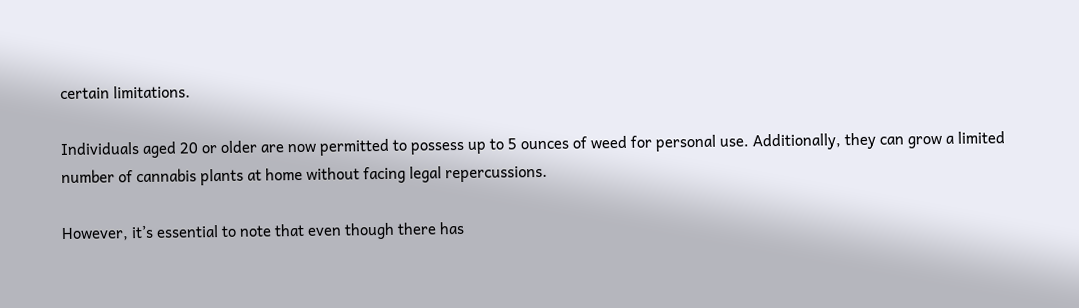certain limitations.

Individuals aged 20 or older are now permitted to possess up to 5 ounces of weed for personal use. Additionally, they can grow a limited number of cannabis plants at home without facing legal repercussions.

However, it’s essential to note that even though there has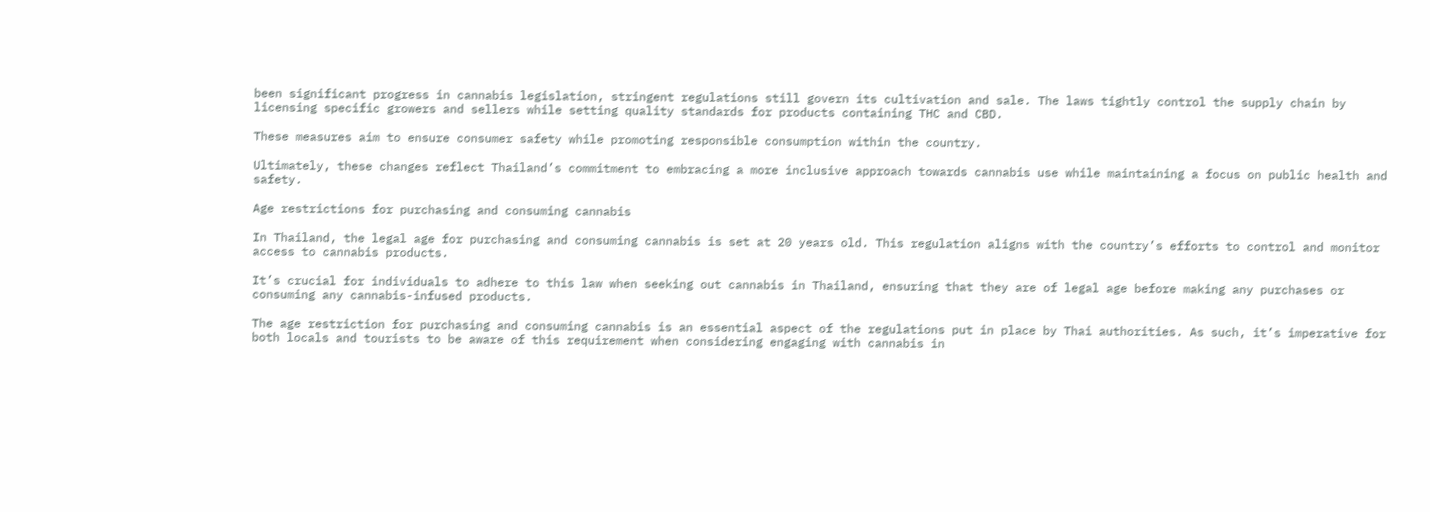been significant progress in cannabis legislation, stringent regulations still govern its cultivation and sale. The laws tightly control the supply chain by licensing specific growers and sellers while setting quality standards for products containing THC and CBD.

These measures aim to ensure consumer safety while promoting responsible consumption within the country.

Ultimately, these changes reflect Thailand’s commitment to embracing a more inclusive approach towards cannabis use while maintaining a focus on public health and safety.

Age restrictions for purchasing and consuming cannabis

In Thailand, the legal age for purchasing and consuming cannabis is set at 20 years old. This regulation aligns with the country’s efforts to control and monitor access to cannabis products.

It’s crucial for individuals to adhere to this law when seeking out cannabis in Thailand, ensuring that they are of legal age before making any purchases or consuming any cannabis-infused products.

The age restriction for purchasing and consuming cannabis is an essential aspect of the regulations put in place by Thai authorities. As such, it’s imperative for both locals and tourists to be aware of this requirement when considering engaging with cannabis in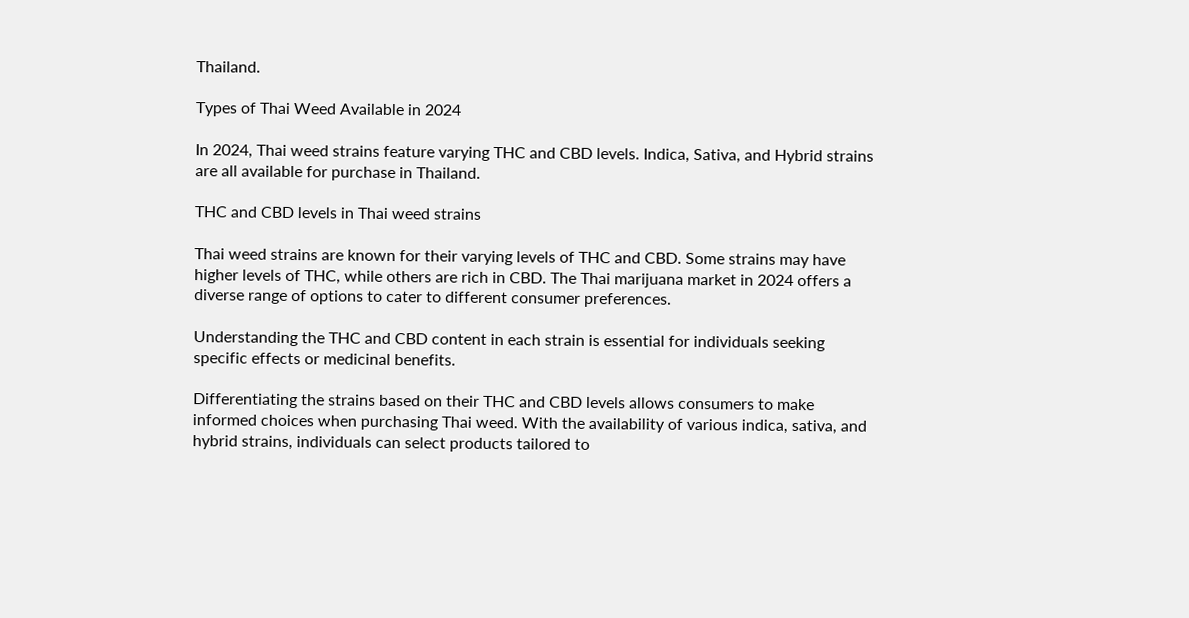Thailand.

Types of Thai Weed Available in 2024

In 2024, Thai weed strains feature varying THC and CBD levels. Indica, Sativa, and Hybrid strains are all available for purchase in Thailand.

THC and CBD levels in Thai weed strains

Thai weed strains are known for their varying levels of THC and CBD. Some strains may have higher levels of THC, while others are rich in CBD. The Thai marijuana market in 2024 offers a diverse range of options to cater to different consumer preferences.

Understanding the THC and CBD content in each strain is essential for individuals seeking specific effects or medicinal benefits.

Differentiating the strains based on their THC and CBD levels allows consumers to make informed choices when purchasing Thai weed. With the availability of various indica, sativa, and hybrid strains, individuals can select products tailored to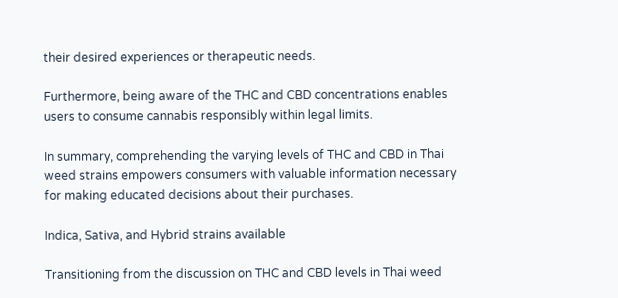their desired experiences or therapeutic needs.

Furthermore, being aware of the THC and CBD concentrations enables users to consume cannabis responsibly within legal limits.

In summary, comprehending the varying levels of THC and CBD in Thai weed strains empowers consumers with valuable information necessary for making educated decisions about their purchases.

Indica, Sativa, and Hybrid strains available

Transitioning from the discussion on THC and CBD levels in Thai weed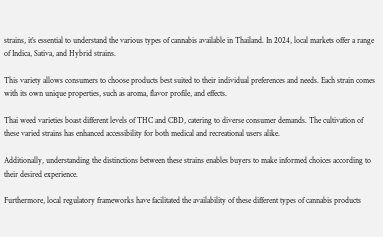strains, it’s essential to understand the various types of cannabis available in Thailand. In 2024, local markets offer a range of Indica, Sativa, and Hybrid strains.

This variety allows consumers to choose products best suited to their individual preferences and needs. Each strain comes with its own unique properties, such as aroma, flavor profile, and effects.

Thai weed varieties boast different levels of THC and CBD, catering to diverse consumer demands. The cultivation of these varied strains has enhanced accessibility for both medical and recreational users alike.

Additionally, understanding the distinctions between these strains enables buyers to make informed choices according to their desired experience.

Furthermore, local regulatory frameworks have facilitated the availability of these different types of cannabis products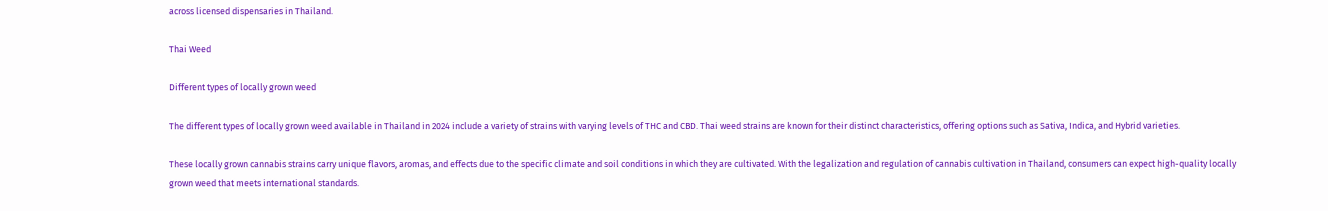across licensed dispensaries in Thailand.

Thai Weed

Different types of locally grown weed

The different types of locally grown weed available in Thailand in 2024 include a variety of strains with varying levels of THC and CBD. Thai weed strains are known for their distinct characteristics, offering options such as Sativa, Indica, and Hybrid varieties.

These locally grown cannabis strains carry unique flavors, aromas, and effects due to the specific climate and soil conditions in which they are cultivated. With the legalization and regulation of cannabis cultivation in Thailand, consumers can expect high-quality locally grown weed that meets international standards.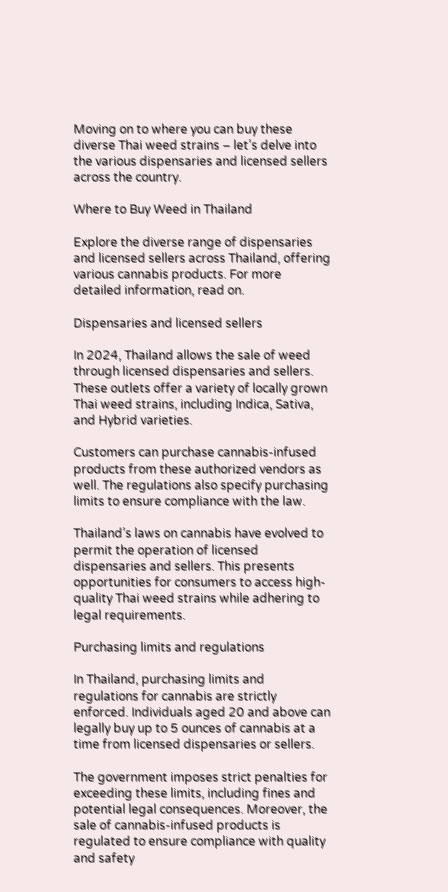Moving on to where you can buy these diverse Thai weed strains – let’s delve into the various dispensaries and licensed sellers across the country.

Where to Buy Weed in Thailand

Explore the diverse range of dispensaries and licensed sellers across Thailand, offering various cannabis products. For more detailed information, read on.

Dispensaries and licensed sellers

In 2024, Thailand allows the sale of weed through licensed dispensaries and sellers. These outlets offer a variety of locally grown Thai weed strains, including Indica, Sativa, and Hybrid varieties.

Customers can purchase cannabis-infused products from these authorized vendors as well. The regulations also specify purchasing limits to ensure compliance with the law.

Thailand’s laws on cannabis have evolved to permit the operation of licensed dispensaries and sellers. This presents opportunities for consumers to access high-quality Thai weed strains while adhering to legal requirements.

Purchasing limits and regulations

In Thailand, purchasing limits and regulations for cannabis are strictly enforced. Individuals aged 20 and above can legally buy up to 5 ounces of cannabis at a time from licensed dispensaries or sellers.

The government imposes strict penalties for exceeding these limits, including fines and potential legal consequences. Moreover, the sale of cannabis-infused products is regulated to ensure compliance with quality and safety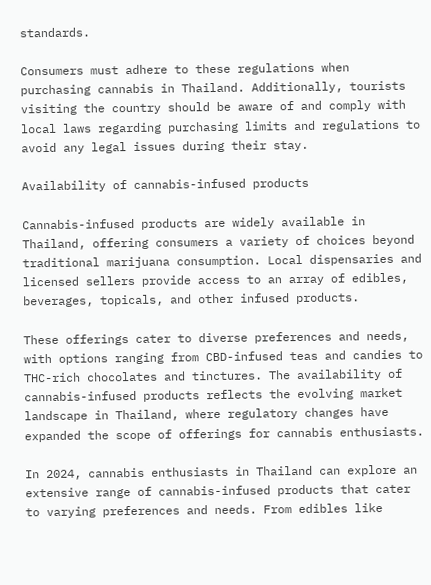standards.

Consumers must adhere to these regulations when purchasing cannabis in Thailand. Additionally, tourists visiting the country should be aware of and comply with local laws regarding purchasing limits and regulations to avoid any legal issues during their stay.

Availability of cannabis-infused products

Cannabis-infused products are widely available in Thailand, offering consumers a variety of choices beyond traditional marijuana consumption. Local dispensaries and licensed sellers provide access to an array of edibles, beverages, topicals, and other infused products.

These offerings cater to diverse preferences and needs, with options ranging from CBD-infused teas and candies to THC-rich chocolates and tinctures. The availability of cannabis-infused products reflects the evolving market landscape in Thailand, where regulatory changes have expanded the scope of offerings for cannabis enthusiasts.

In 2024, cannabis enthusiasts in Thailand can explore an extensive range of cannabis-infused products that cater to varying preferences and needs. From edibles like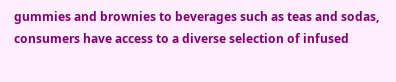gummies and brownies to beverages such as teas and sodas, consumers have access to a diverse selection of infused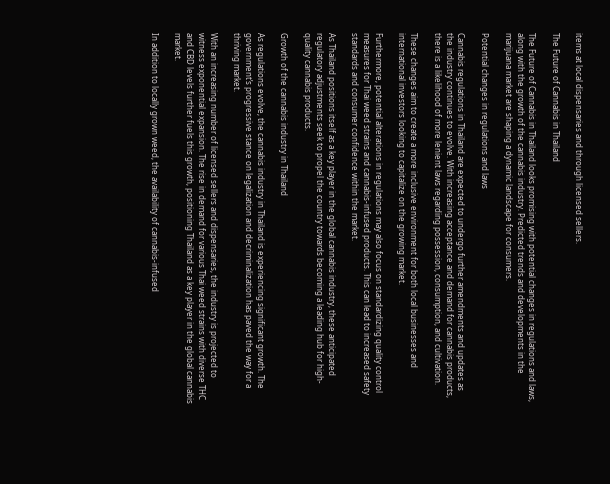items at local dispensaries and through licensed sellers.

The Future of Cannabis in Thailand

The Future of Cannabis in Thailand looks promising with potential changes in regulations and laws, along with the growth of the cannabis industry. Predicted trends and developments in the marijuana market are shaping a dynamic landscape for consumers.

Potential changes in regulations and laws

Cannabis regulations in Thailand are expected to undergo further amendments and updates as the industry continues to evolve. With increasing acceptance and demand for cannabis products, there is a likelihood of more lenient laws regarding possession, consumption, and cultivation.

These changes aim to create a more inclusive environment for both local businesses and international investors looking to capitalize on the growing market.

Furthermore, potential alterations in regulations may also focus on standardizing quality control measures for Thai weed strains and cannabis-infused products. This can lead to increased safety standards and consumer confidence within the market.

As Thailand positions itself as a key player in the global cannabis industry, these anticipated regulatory adjustments seek to propel the country towards becoming a leading hub for high-quality cannabis products.

Growth of the cannabis industry in Thailand

As regulations evolve, the cannabis industry in Thailand is experiencing significant growth. The government’s progressive stance on legalization and decriminalization has paved the way for a thriving market.

With an increasing number of licensed sellers and dispensaries, the industry is projected to witness exponential expansion. The rise in demand for various Thai weed strains with diverse THC and CBD levels further fuels this growth, positioning Thailand as a key player in the global cannabis market.

In addition to locally grown weed, the availability of cannabis-infused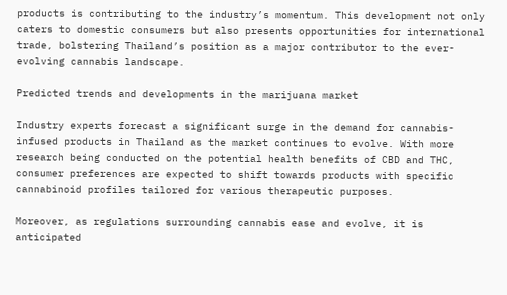products is contributing to the industry’s momentum. This development not only caters to domestic consumers but also presents opportunities for international trade, bolstering Thailand’s position as a major contributor to the ever-evolving cannabis landscape.

Predicted trends and developments in the marijuana market

Industry experts forecast a significant surge in the demand for cannabis-infused products in Thailand as the market continues to evolve. With more research being conducted on the potential health benefits of CBD and THC, consumer preferences are expected to shift towards products with specific cannabinoid profiles tailored for various therapeutic purposes.

Moreover, as regulations surrounding cannabis ease and evolve, it is anticipated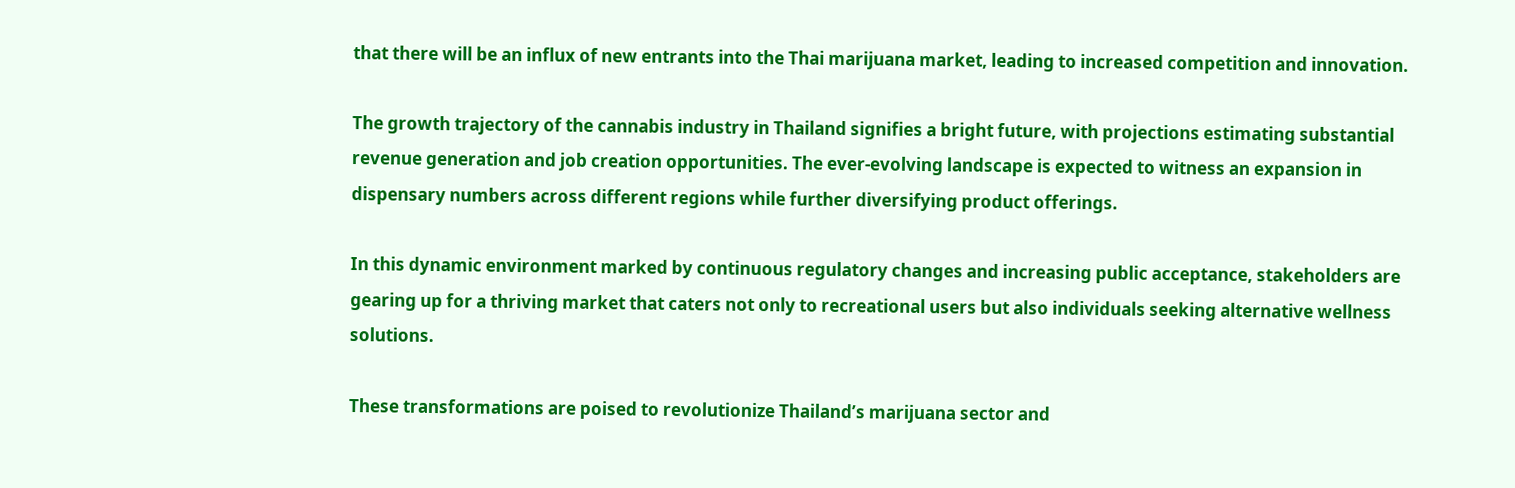that there will be an influx of new entrants into the Thai marijuana market, leading to increased competition and innovation.

The growth trajectory of the cannabis industry in Thailand signifies a bright future, with projections estimating substantial revenue generation and job creation opportunities. The ever-evolving landscape is expected to witness an expansion in dispensary numbers across different regions while further diversifying product offerings.

In this dynamic environment marked by continuous regulatory changes and increasing public acceptance, stakeholders are gearing up for a thriving market that caters not only to recreational users but also individuals seeking alternative wellness solutions.

These transformations are poised to revolutionize Thailand’s marijuana sector and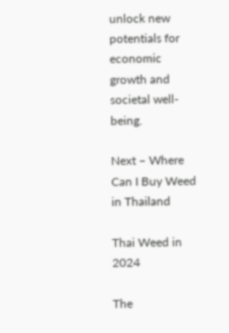unlock new potentials for economic growth and societal well-being.

Next – Where Can I Buy Weed in Thailand

Thai Weed in 2024

The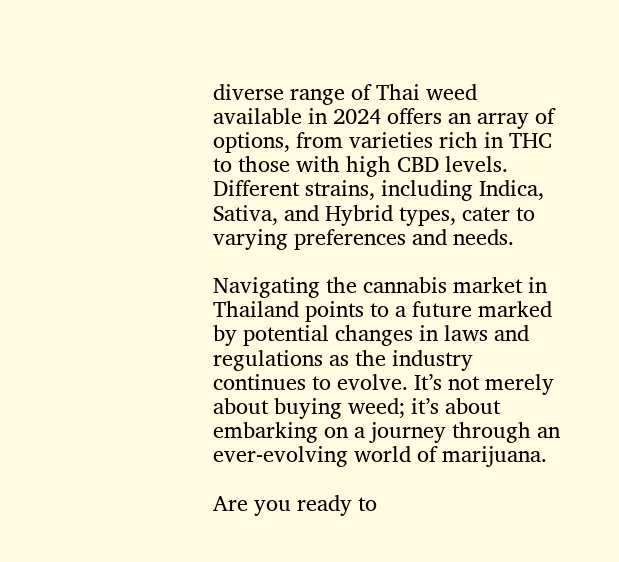diverse range of Thai weed available in 2024 offers an array of options, from varieties rich in THC to those with high CBD levels. Different strains, including Indica, Sativa, and Hybrid types, cater to varying preferences and needs.

Navigating the cannabis market in Thailand points to a future marked by potential changes in laws and regulations as the industry continues to evolve. It’s not merely about buying weed; it’s about embarking on a journey through an ever-evolving world of marijuana.

Are you ready to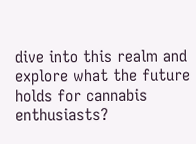dive into this realm and explore what the future holds for cannabis enthusiasts?